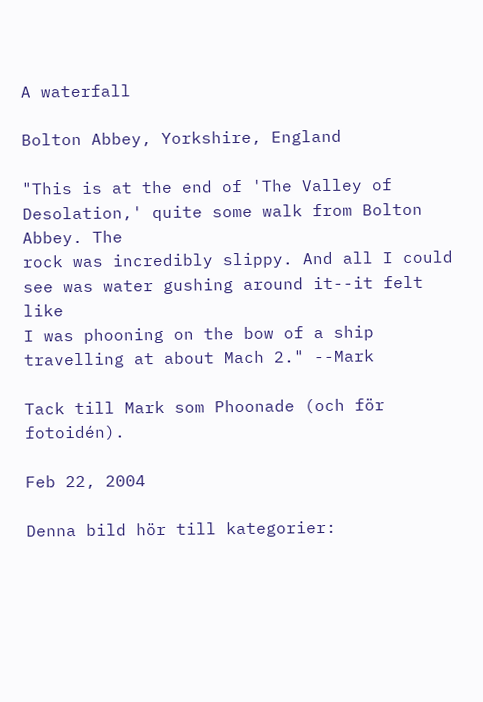A waterfall

Bolton Abbey, Yorkshire, England

"This is at the end of 'The Valley of Desolation,' quite some walk from Bolton Abbey. The
rock was incredibly slippy. And all I could see was water gushing around it--it felt like
I was phooning on the bow of a ship travelling at about Mach 2." --Mark

Tack till Mark som Phoonade (och för fotoidén).

Feb 22, 2004

Denna bild hör till kategorier: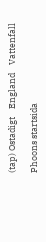(tap) Ostadigt    England    Vattenfall

Phoons startsida